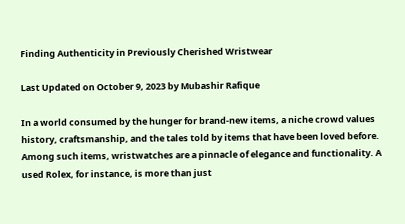Finding Authenticity in Previously Cherished Wristwear

Last Updated on October 9, 2023 by Mubashir Rafique

In a world consumed by the hunger for brand-new items, a niche crowd values history, craftsmanship, and the tales told by items that have been loved before. Among such items, wristwatches are a pinnacle of elegance and functionality. A used Rolex, for instance, is more than just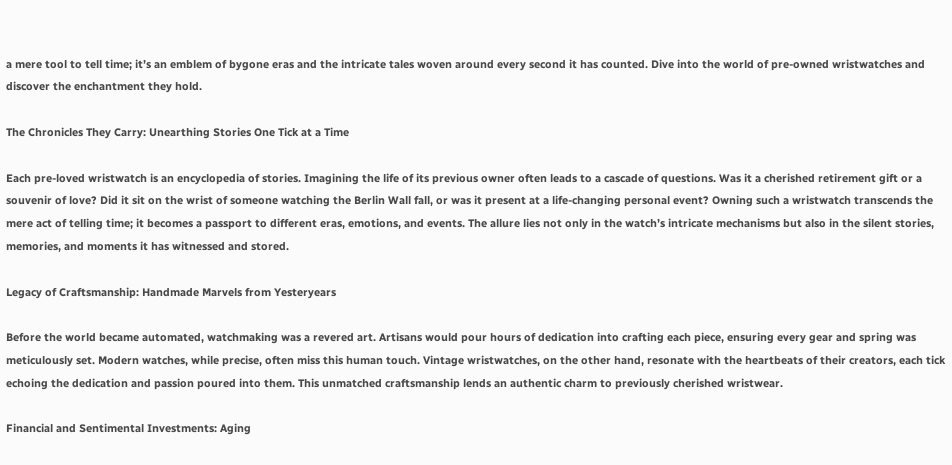a mere tool to tell time; it’s an emblem of bygone eras and the intricate tales woven around every second it has counted. Dive into the world of pre-owned wristwatches and discover the enchantment they hold.

The Chronicles They Carry: Unearthing Stories One Tick at a Time

Each pre-loved wristwatch is an encyclopedia of stories. Imagining the life of its previous owner often leads to a cascade of questions. Was it a cherished retirement gift or a souvenir of love? Did it sit on the wrist of someone watching the Berlin Wall fall, or was it present at a life-changing personal event? Owning such a wristwatch transcends the mere act of telling time; it becomes a passport to different eras, emotions, and events. The allure lies not only in the watch’s intricate mechanisms but also in the silent stories, memories, and moments it has witnessed and stored.

Legacy of Craftsmanship: Handmade Marvels from Yesteryears

Before the world became automated, watchmaking was a revered art. Artisans would pour hours of dedication into crafting each piece, ensuring every gear and spring was meticulously set. Modern watches, while precise, often miss this human touch. Vintage wristwatches, on the other hand, resonate with the heartbeats of their creators, each tick echoing the dedication and passion poured into them. This unmatched craftsmanship lends an authentic charm to previously cherished wristwear.

Financial and Sentimental Investments: Aging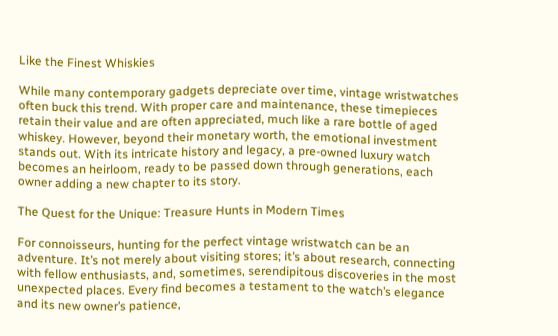Like the Finest Whiskies

While many contemporary gadgets depreciate over time, vintage wristwatches often buck this trend. With proper care and maintenance, these timepieces retain their value and are often appreciated, much like a rare bottle of aged whiskey. However, beyond their monetary worth, the emotional investment stands out. With its intricate history and legacy, a pre-owned luxury watch becomes an heirloom, ready to be passed down through generations, each owner adding a new chapter to its story.

The Quest for the Unique: Treasure Hunts in Modern Times

For connoisseurs, hunting for the perfect vintage wristwatch can be an adventure. It’s not merely about visiting stores; it’s about research, connecting with fellow enthusiasts, and, sometimes, serendipitous discoveries in the most unexpected places. Every find becomes a testament to the watch’s elegance and its new owner’s patience,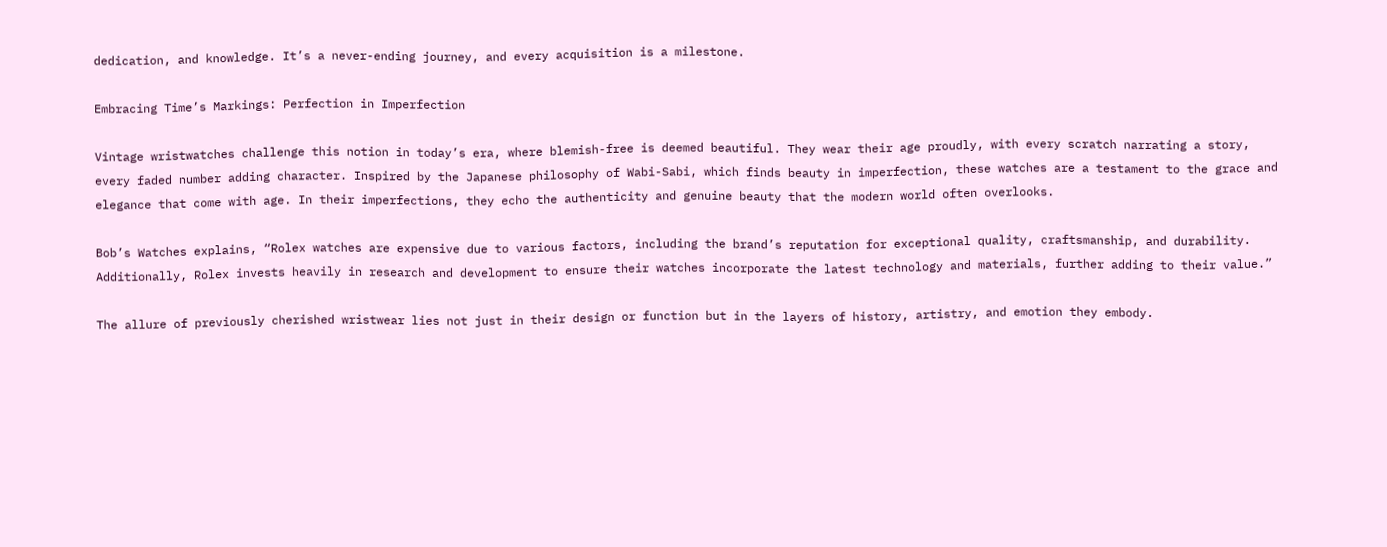dedication, and knowledge. It’s a never-ending journey, and every acquisition is a milestone.

Embracing Time’s Markings: Perfection in Imperfection

Vintage wristwatches challenge this notion in today’s era, where blemish-free is deemed beautiful. They wear their age proudly, with every scratch narrating a story, every faded number adding character. Inspired by the Japanese philosophy of Wabi-Sabi, which finds beauty in imperfection, these watches are a testament to the grace and elegance that come with age. In their imperfections, they echo the authenticity and genuine beauty that the modern world often overlooks.

Bob’s Watches explains, “Rolex watches are expensive due to various factors, including the brand’s reputation for exceptional quality, craftsmanship, and durability. Additionally, Rolex invests heavily in research and development to ensure their watches incorporate the latest technology and materials, further adding to their value.”

The allure of previously cherished wristwear lies not just in their design or function but in the layers of history, artistry, and emotion they embody.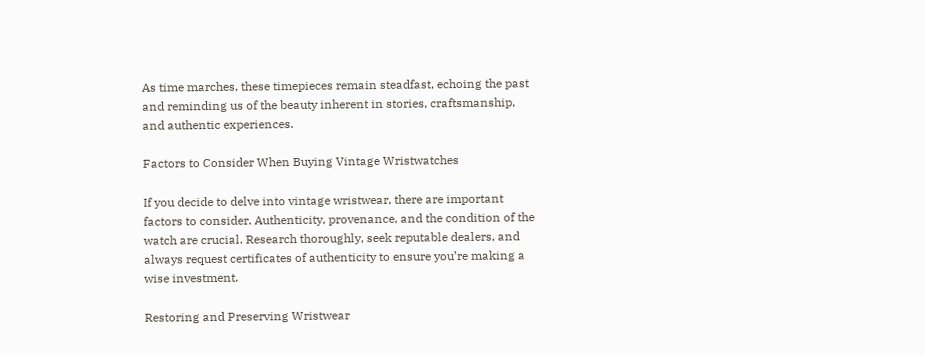As time marches, these timepieces remain steadfast, echoing the past and reminding us of the beauty inherent in stories, craftsmanship, and authentic experiences.

Factors to Consider When Buying Vintage Wristwatches

If you decide to delve into vintage wristwear, there are important factors to consider. Authenticity, provenance, and the condition of the watch are crucial. Research thoroughly, seek reputable dealers, and always request certificates of authenticity to ensure you’re making a wise investment.

Restoring and Preserving Wristwear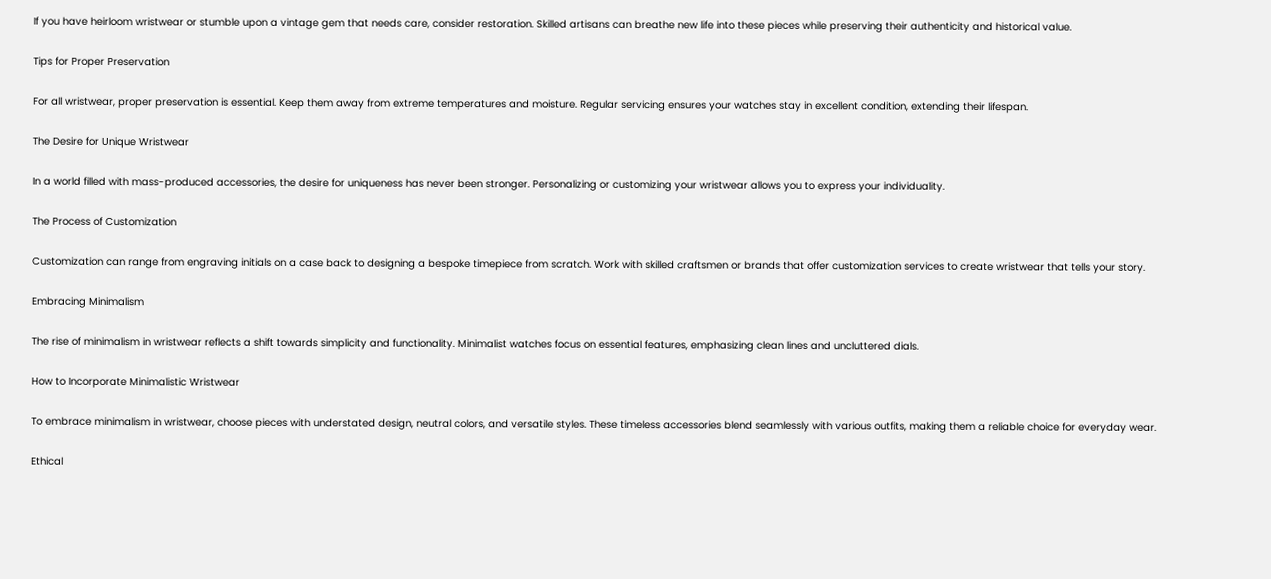If you have heirloom wristwear or stumble upon a vintage gem that needs care, consider restoration. Skilled artisans can breathe new life into these pieces while preserving their authenticity and historical value.

Tips for Proper Preservation

For all wristwear, proper preservation is essential. Keep them away from extreme temperatures and moisture. Regular servicing ensures your watches stay in excellent condition, extending their lifespan.

The Desire for Unique Wristwear

In a world filled with mass-produced accessories, the desire for uniqueness has never been stronger. Personalizing or customizing your wristwear allows you to express your individuality.

The Process of Customization

Customization can range from engraving initials on a case back to designing a bespoke timepiece from scratch. Work with skilled craftsmen or brands that offer customization services to create wristwear that tells your story.

Embracing Minimalism

The rise of minimalism in wristwear reflects a shift towards simplicity and functionality. Minimalist watches focus on essential features, emphasizing clean lines and uncluttered dials.

How to Incorporate Minimalistic Wristwear

To embrace minimalism in wristwear, choose pieces with understated design, neutral colors, and versatile styles. These timeless accessories blend seamlessly with various outfits, making them a reliable choice for everyday wear.

Ethical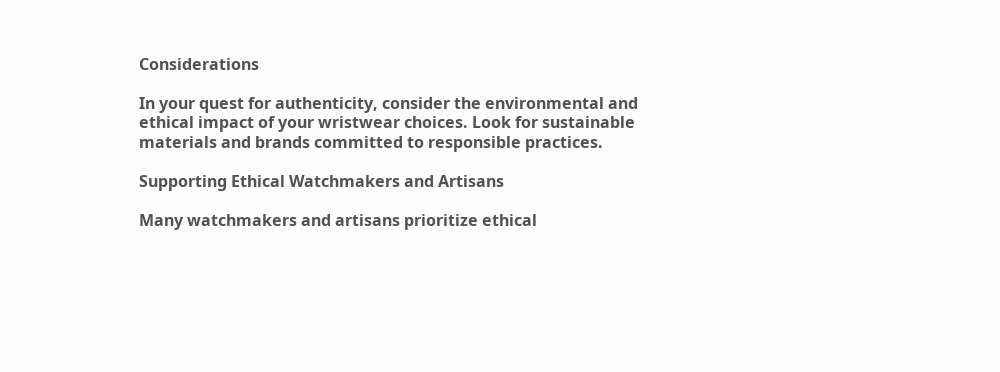Considerations

In your quest for authenticity, consider the environmental and ethical impact of your wristwear choices. Look for sustainable materials and brands committed to responsible practices.

Supporting Ethical Watchmakers and Artisans

Many watchmakers and artisans prioritize ethical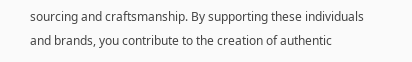sourcing and craftsmanship. By supporting these individuals and brands, you contribute to the creation of authentic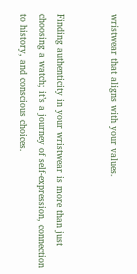wristwear that aligns with your values.


Finding authenticity in your wristwear is more than just choosing a watch; it’s a journey of self-expression, connection to history, and conscious choices.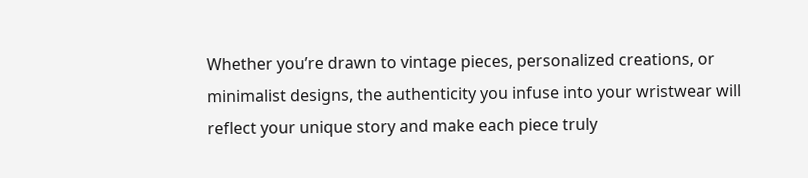Whether you’re drawn to vintage pieces, personalized creations, or minimalist designs, the authenticity you infuse into your wristwear will reflect your unique story and make each piece truly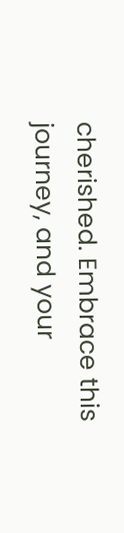cherished. Embrace this journey, and your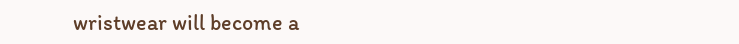wristwear will become a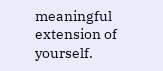meaningful extension of yourself.